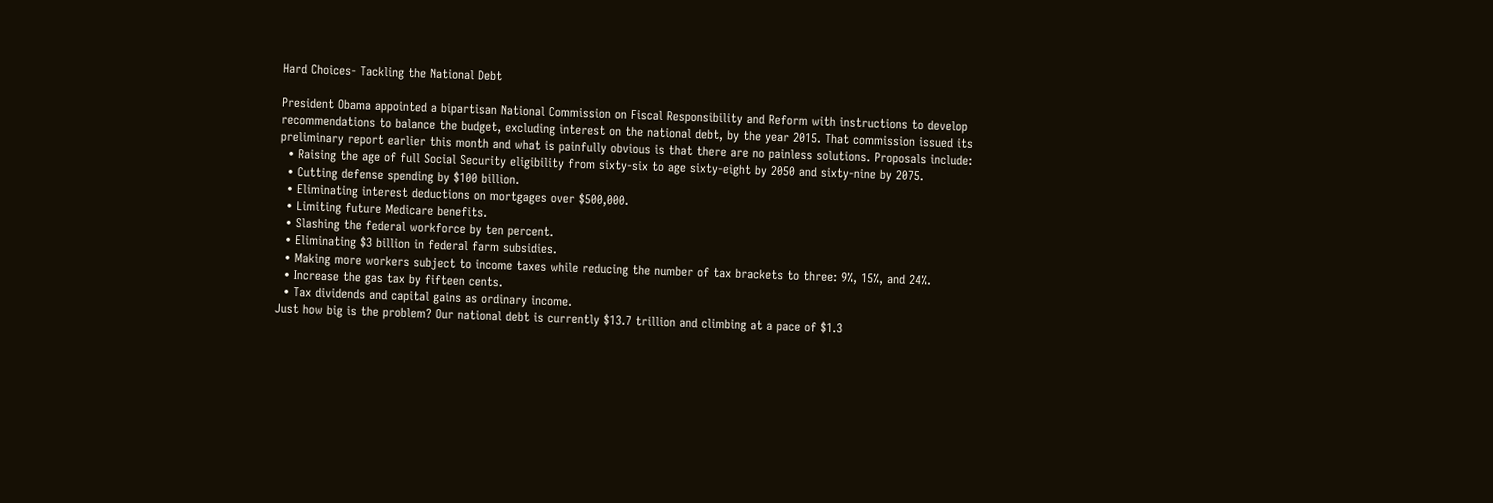Hard Choices- Tackling the National Debt

President Obama appointed a bipartisan National Commission on Fiscal Responsibility and Reform with instructions to develop recommendations to balance the budget, excluding interest on the national debt, by the year 2015. That commission issued its preliminary report earlier this month and what is painfully obvious is that there are no painless solutions. Proposals include:
  • Raising the age of full Social Security eligibility from sixty-six to age sixty-eight by 2050 and sixty-nine by 2075.
  • Cutting defense spending by $100 billion.
  • Eliminating interest deductions on mortgages over $500,000.
  • Limiting future Medicare benefits.
  • Slashing the federal workforce by ten percent.
  • Eliminating $3 billion in federal farm subsidies.
  • Making more workers subject to income taxes while reducing the number of tax brackets to three: 9%, 15%, and 24%.
  • Increase the gas tax by fifteen cents.
  • Tax dividends and capital gains as ordinary income.
Just how big is the problem? Our national debt is currently $13.7 trillion and climbing at a pace of $1.3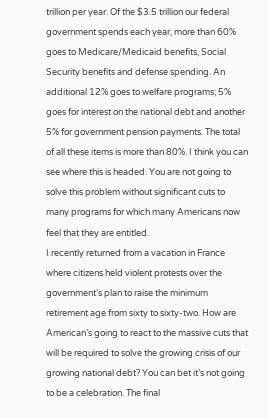trillion per year. Of the $3.5 trillion our federal government spends each year, more than 60% goes to Medicare/Medicaid benefits, Social Security benefits and defense spending. An additional 12% goes to welfare programs; 5% goes for interest on the national debt and another 5% for government pension payments. The total of all these items is more than 80%. I think you can see where this is headed. You are not going to solve this problem without significant cuts to many programs for which many Americans now feel that they are entitled.
I recently returned from a vacation in France where citizens held violent protests over the government’s plan to raise the minimum retirement age from sixty to sixty-two. How are American’s going to react to the massive cuts that will be required to solve the growing crisis of our growing national debt? You can bet it’s not going to be a celebration. The final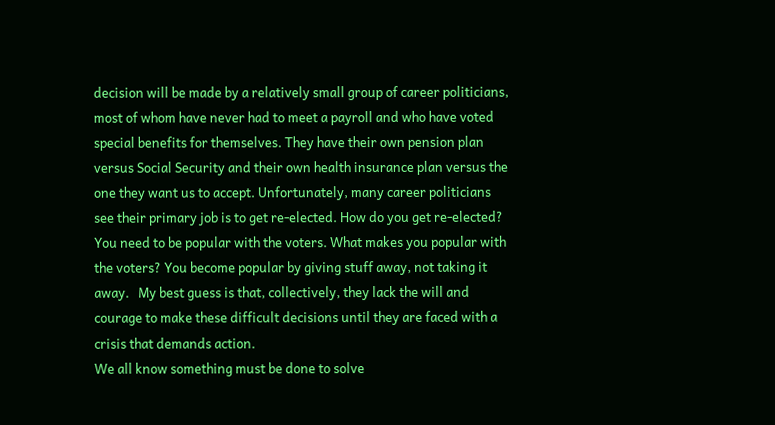decision will be made by a relatively small group of career politicians, most of whom have never had to meet a payroll and who have voted special benefits for themselves. They have their own pension plan versus Social Security and their own health insurance plan versus the one they want us to accept. Unfortunately, many career politicians see their primary job is to get re-elected. How do you get re-elected? You need to be popular with the voters. What makes you popular with the voters? You become popular by giving stuff away, not taking it away.   My best guess is that, collectively, they lack the will and courage to make these difficult decisions until they are faced with a crisis that demands action.
We all know something must be done to solve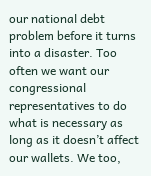our national debt problem before it turns into a disaster. Too often we want our congressional representatives to do what is necessary as long as it doesn’t affect our wallets. We too,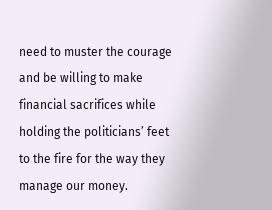need to muster the courage and be willing to make financial sacrifices while holding the politicians’ feet to the fire for the way they manage our money.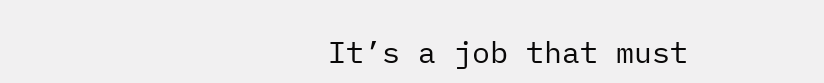It’s a job that must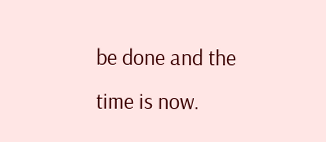be done and the time is now.